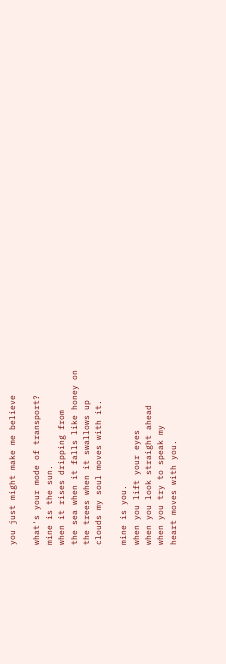you just might make me believe

what's your mode of transport?
mine is the sun.
when it rises dripping from
the sea when it falls like honey on
the trees when it swallows up
clouds my soul moves with it.

mine is you.
when you lift your eyes
when you look straight ahead
when you try to speak my
heart moves with you.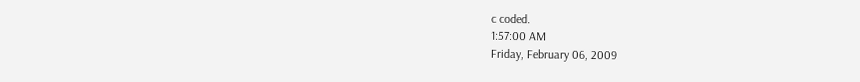c coded.
1:57:00 AM
Friday, February 06, 2009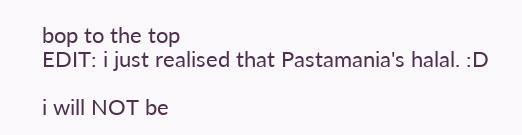bop to the top
EDIT: i just realised that Pastamania's halal. :D

i will NOT be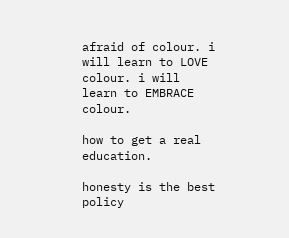afraid of colour. i will learn to LOVE colour. i will learn to EMBRACE colour.

how to get a real education.

honesty is the best policy